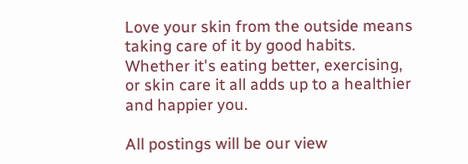Love your skin from the outside means taking care of it by good habits. Whether it's eating better, exercising, or skin care it all adds up to a healthier and happier you.

All postings will be our view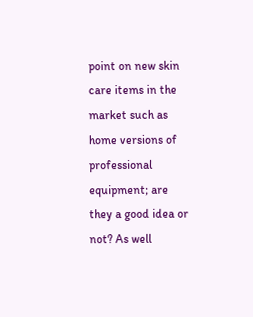point on new skin care items in the market such as home versions of professional equipment; are they a good idea or not? As well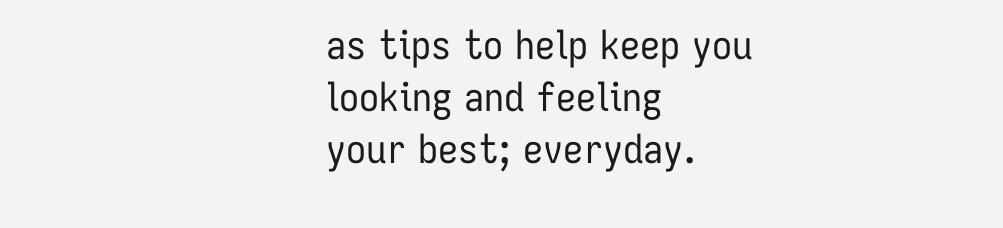as tips to help keep you looking and feeling your best; everyday.